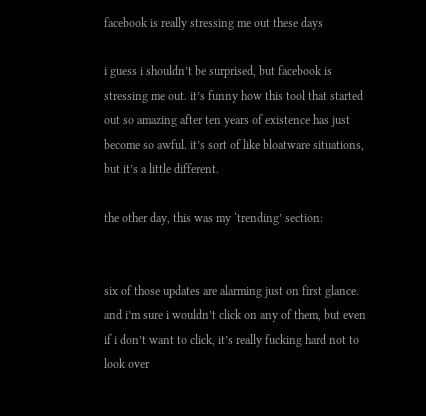facebook is really stressing me out these days

i guess i shouldn’t be surprised, but facebook is stressing me out. it’s funny how this tool that started out so amazing after ten years of existence has just become so awful. it’s sort of like bloatware situations, but it’s a little different.

the other day, this was my ‘trending’ section:


six of those updates are alarming just on first glance. and i’m sure i wouldn’t click on any of them, but even if i don’t want to click, it’s really fucking hard not to look over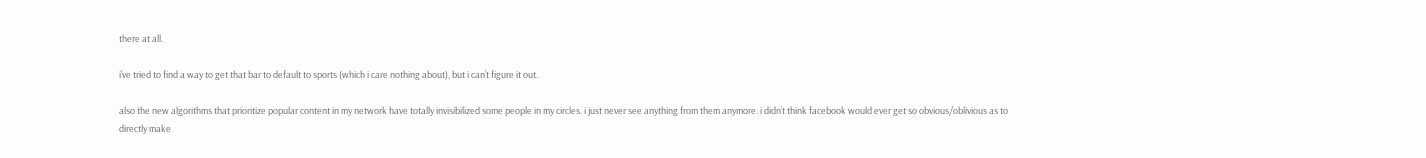there at all.

i’ve tried to find a way to get that bar to default to sports (which i care nothing about), but i can’t figure it out.

also the new algorithms that prioritize popular content in my network have totally invisibilized some people in my circles. i just never see anything from them anymore. i didn’t think facebook would ever get so obvious/oblivious as to directly make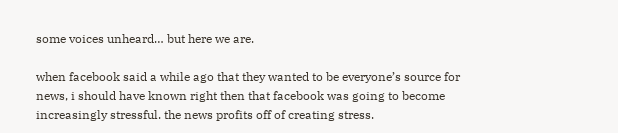some voices unheard… but here we are.

when facebook said a while ago that they wanted to be everyone’s source for news, i should have known right then that facebook was going to become increasingly stressful. the news profits off of creating stress.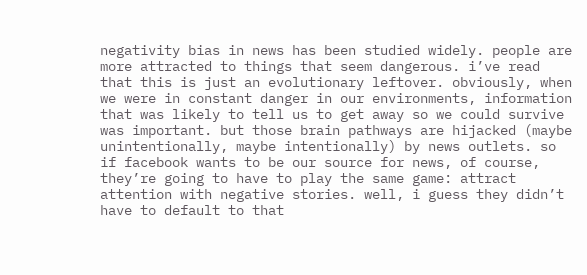negativity bias in news has been studied widely. people are more attracted to things that seem dangerous. i’ve read that this is just an evolutionary leftover. obviously, when we were in constant danger in our environments, information that was likely to tell us to get away so we could survive was important. but those brain pathways are hijacked (maybe unintentionally, maybe intentionally) by news outlets. so if facebook wants to be our source for news, of course, they’re going to have to play the same game: attract attention with negative stories. well, i guess they didn’t have to default to that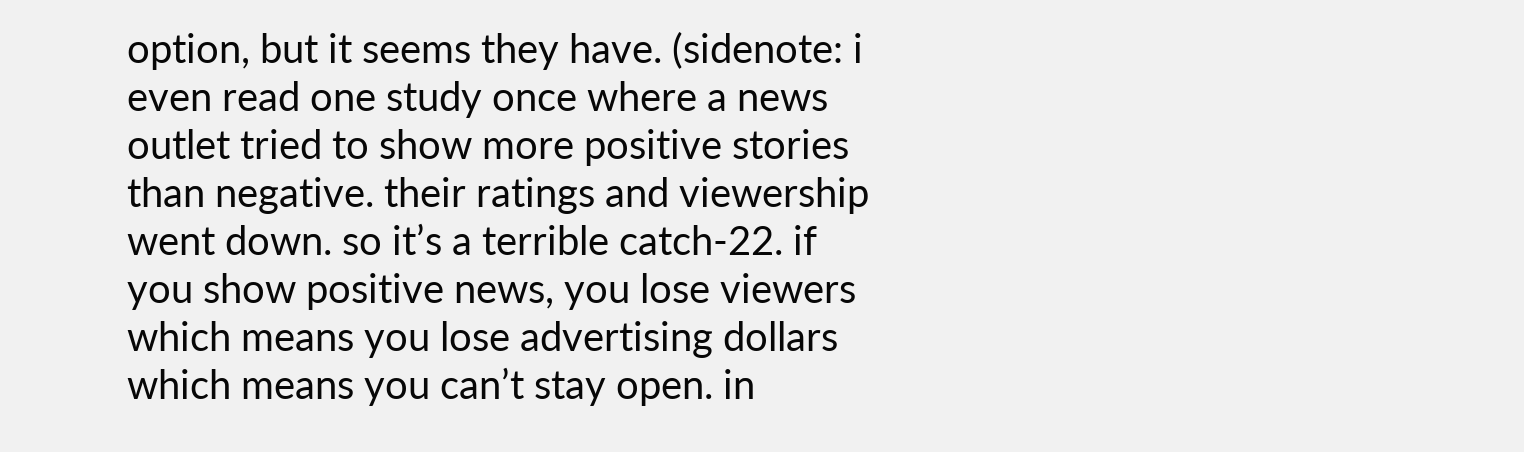option, but it seems they have. (sidenote: i even read one study once where a news outlet tried to show more positive stories than negative. their ratings and viewership went down. so it’s a terrible catch-22. if you show positive news, you lose viewers which means you lose advertising dollars which means you can’t stay open. in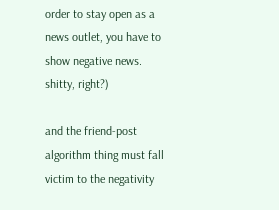order to stay open as a news outlet, you have to show negative news. shitty, right?)

and the friend-post algorithm thing must fall victim to the negativity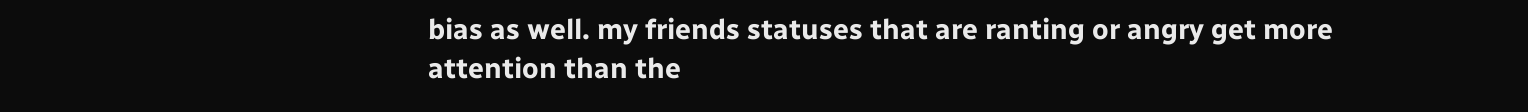bias as well. my friends statuses that are ranting or angry get more attention than the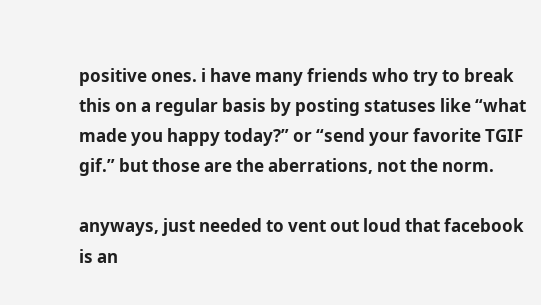positive ones. i have many friends who try to break this on a regular basis by posting statuses like “what made you happy today?” or “send your favorite TGIF gif.” but those are the aberrations, not the norm.

anyways, just needed to vent out loud that facebook is an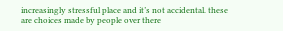increasingly stressful place and it’s not accidental. these are choices made by people over there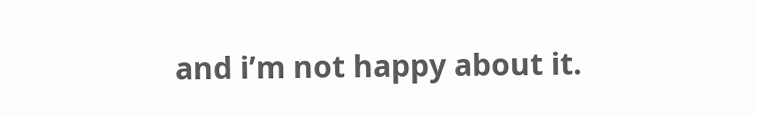and i’m not happy about it.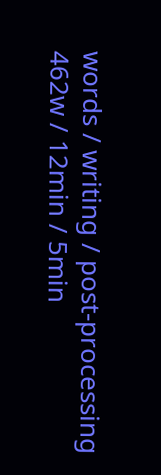words / writing / post-processing
462w / 12min / 5min